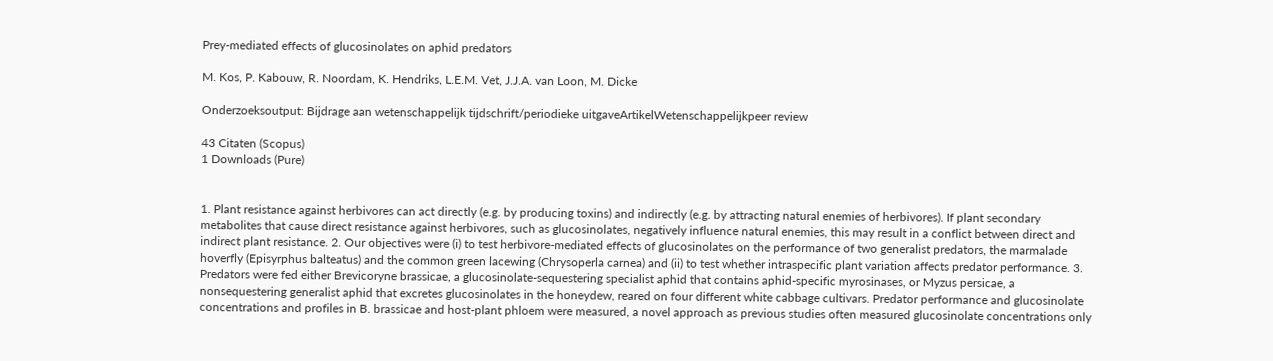Prey-mediated effects of glucosinolates on aphid predators

M. Kos, P. Kabouw, R. Noordam, K. Hendriks, L.E.M. Vet, J.J.A. van Loon, M. Dicke

Onderzoeksoutput: Bijdrage aan wetenschappelijk tijdschrift/periodieke uitgaveArtikelWetenschappelijkpeer review

43 Citaten (Scopus)
1 Downloads (Pure)


1. Plant resistance against herbivores can act directly (e.g. by producing toxins) and indirectly (e.g. by attracting natural enemies of herbivores). If plant secondary metabolites that cause direct resistance against herbivores, such as glucosinolates, negatively influence natural enemies, this may result in a conflict between direct and indirect plant resistance. 2. Our objectives were (i) to test herbivore-mediated effects of glucosinolates on the performance of two generalist predators, the marmalade hoverfly (Episyrphus balteatus) and the common green lacewing (Chrysoperla carnea) and (ii) to test whether intraspecific plant variation affects predator performance. 3. Predators were fed either Brevicoryne brassicae, a glucosinolate-sequestering specialist aphid that contains aphid-specific myrosinases, or Myzus persicae, a nonsequestering generalist aphid that excretes glucosinolates in the honeydew, reared on four different white cabbage cultivars. Predator performance and glucosinolate concentrations and profiles in B. brassicae and host-plant phloem were measured, a novel approach as previous studies often measured glucosinolate concentrations only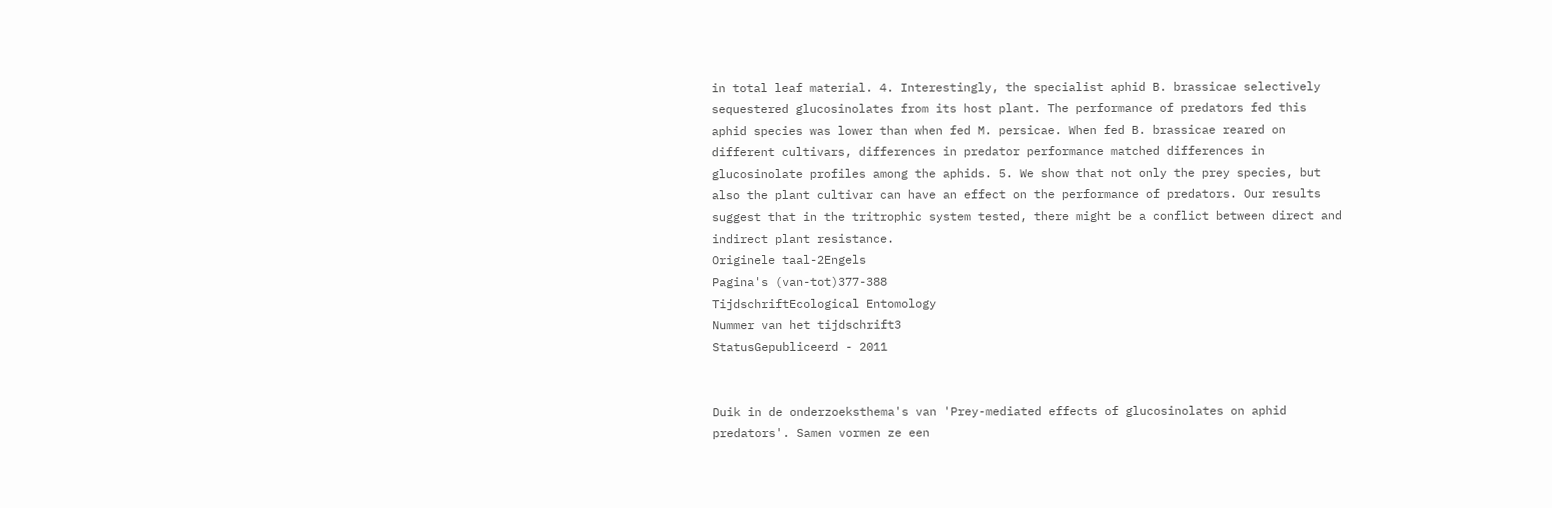in total leaf material. 4. Interestingly, the specialist aphid B. brassicae selectively sequestered glucosinolates from its host plant. The performance of predators fed this aphid species was lower than when fed M. persicae. When fed B. brassicae reared on different cultivars, differences in predator performance matched differences in glucosinolate profiles among the aphids. 5. We show that not only the prey species, but also the plant cultivar can have an effect on the performance of predators. Our results suggest that in the tritrophic system tested, there might be a conflict between direct and indirect plant resistance.
Originele taal-2Engels
Pagina's (van-tot)377-388
TijdschriftEcological Entomology
Nummer van het tijdschrift3
StatusGepubliceerd - 2011


Duik in de onderzoeksthema's van 'Prey-mediated effects of glucosinolates on aphid predators'. Samen vormen ze een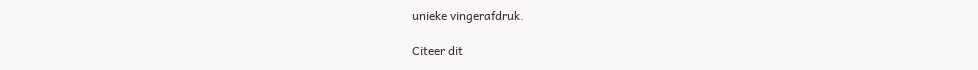unieke vingerafdruk.

Citeer dit